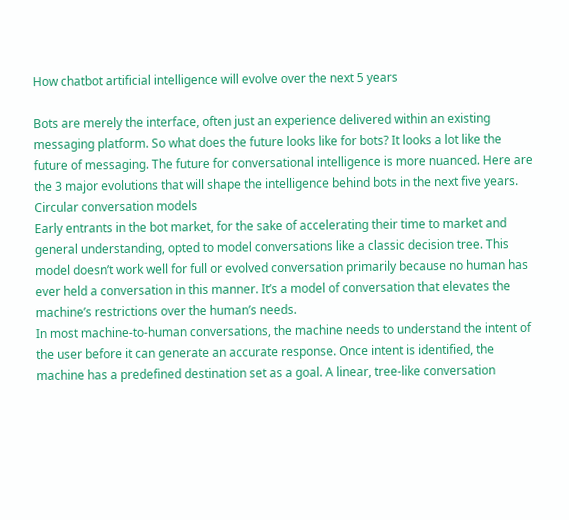How chatbot artificial intelligence will evolve over the next 5 years

Bots are merely the interface, often just an experience delivered within an existing messaging platform. So what does the future looks like for bots? It looks a lot like the future of messaging. The future for conversational intelligence is more nuanced. Here are the 3 major evolutions that will shape the intelligence behind bots in the next five years.
Circular conversation models
Early entrants in the bot market, for the sake of accelerating their time to market and general understanding, opted to model conversations like a classic decision tree. This model doesn’t work well for full or evolved conversation primarily because no human has ever held a conversation in this manner. It’s a model of conversation that elevates the machine’s restrictions over the human’s needs.
In most machine-to-human conversations, the machine needs to understand the intent of the user before it can generate an accurate response. Once intent is identified, the machine has a predefined destination set as a goal. A linear, tree-like conversation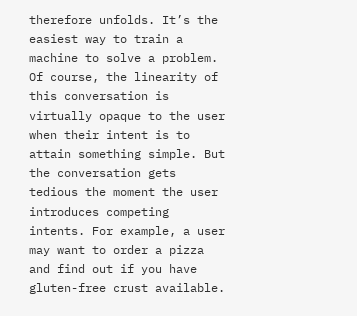therefore unfolds. It’s the easiest way to train a machine to solve a problem.
Of course, the linearity of this conversation is virtually opaque to the user when their intent is to attain something simple. But the conversation gets tedious the moment the user introduces competing intents. For example, a user may want to order a pizza and find out if you have gluten-free crust available.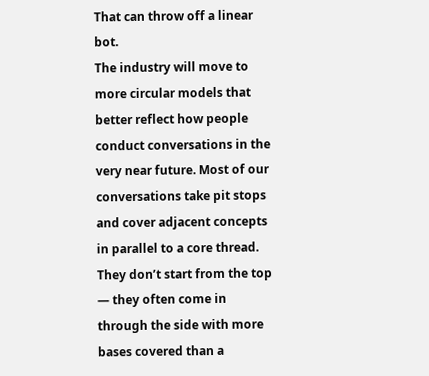That can throw off a linear bot.
The industry will move to more circular models that better reflect how people conduct conversations in the very near future. Most of our conversations take pit stops and cover adjacent concepts in parallel to a core thread. They don’t start from the top — they often come in through the side with more bases covered than a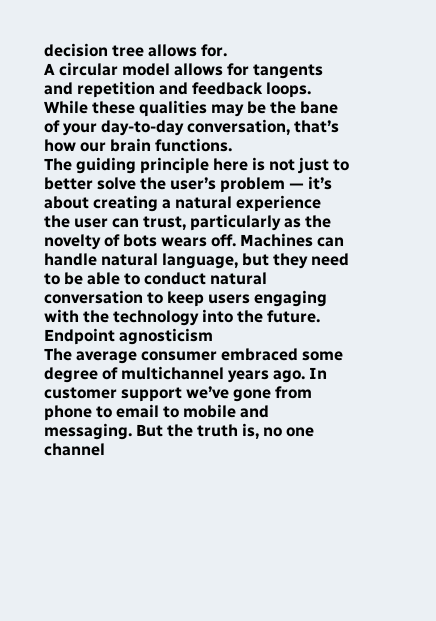decision tree allows for.
A circular model allows for tangents and repetition and feedback loops. While these qualities may be the bane of your day-to-day conversation, that’s how our brain functions.
The guiding principle here is not just to better solve the user’s problem — it’s about creating a natural experience the user can trust, particularly as the novelty of bots wears off. Machines can handle natural language, but they need to be able to conduct natural conversation to keep users engaging with the technology into the future.
Endpoint agnosticism
The average consumer embraced some degree of multichannel years ago. In customer support we’ve gone from phone to email to mobile and messaging. But the truth is, no one channel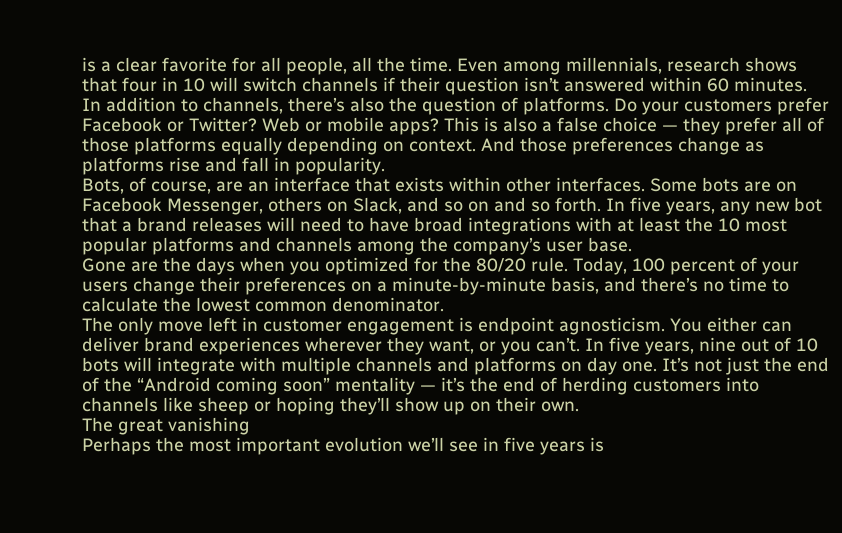is a clear favorite for all people, all the time. Even among millennials, research shows that four in 10 will switch channels if their question isn’t answered within 60 minutes.
In addition to channels, there’s also the question of platforms. Do your customers prefer Facebook or Twitter? Web or mobile apps? This is also a false choice — they prefer all of those platforms equally depending on context. And those preferences change as platforms rise and fall in popularity.
Bots, of course, are an interface that exists within other interfaces. Some bots are on Facebook Messenger, others on Slack, and so on and so forth. In five years, any new bot that a brand releases will need to have broad integrations with at least the 10 most popular platforms and channels among the company’s user base.
Gone are the days when you optimized for the 80/20 rule. Today, 100 percent of your users change their preferences on a minute-by-minute basis, and there’s no time to calculate the lowest common denominator.
The only move left in customer engagement is endpoint agnosticism. You either can deliver brand experiences wherever they want, or you can’t. In five years, nine out of 10 bots will integrate with multiple channels and platforms on day one. It’s not just the end of the “Android coming soon” mentality — it’s the end of herding customers into channels like sheep or hoping they’ll show up on their own.
The great vanishing
Perhaps the most important evolution we’ll see in five years is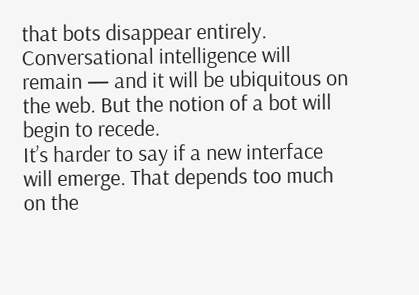that bots disappear entirely. Conversational intelligence will remain — and it will be ubiquitous on the web. But the notion of a bot will begin to recede.
It’s harder to say if a new interface will emerge. That depends too much on the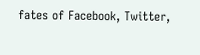fates of Facebook, Twitter,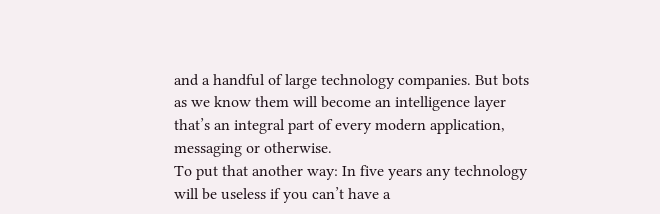and a handful of large technology companies. But bots as we know them will become an intelligence layer that’s an integral part of every modern application, messaging or otherwise.
To put that another way: In five years any technology will be useless if you can’t have a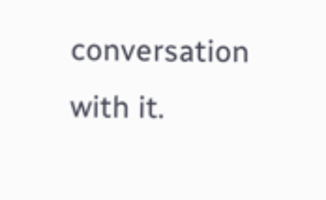conversation with it.